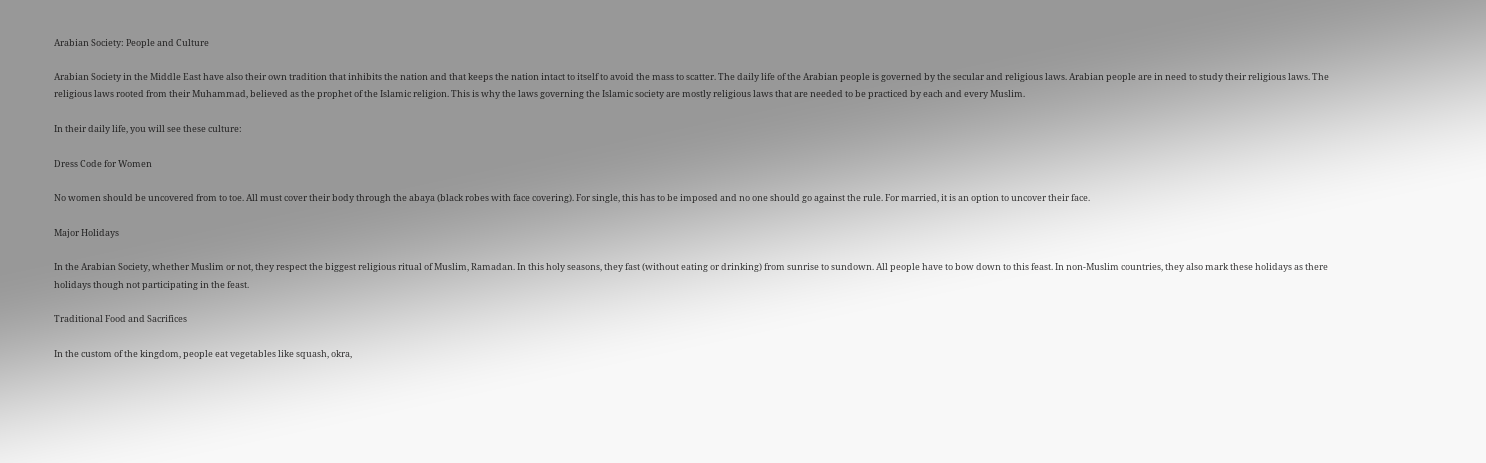Arabian Society: People and Culture

Arabian Society in the Middle East have also their own tradition that inhibits the nation and that keeps the nation intact to itself to avoid the mass to scatter. The daily life of the Arabian people is governed by the secular and religious laws. Arabian people are in need to study their religious laws. The religious laws rooted from their Muhammad, believed as the prophet of the Islamic religion. This is why the laws governing the Islamic society are mostly religious laws that are needed to be practiced by each and every Muslim.

In their daily life, you will see these culture:

Dress Code for Women

No women should be uncovered from to toe. All must cover their body through the abaya (black robes with face covering). For single, this has to be imposed and no one should go against the rule. For married, it is an option to uncover their face.

Major Holidays

In the Arabian Society, whether Muslim or not, they respect the biggest religious ritual of Muslim, Ramadan. In this holy seasons, they fast (without eating or drinking) from sunrise to sundown. All people have to bow down to this feast. In non-Muslim countries, they also mark these holidays as there holidays though not participating in the feast.

Traditional Food and Sacrifices

In the custom of the kingdom, people eat vegetables like squash, okra,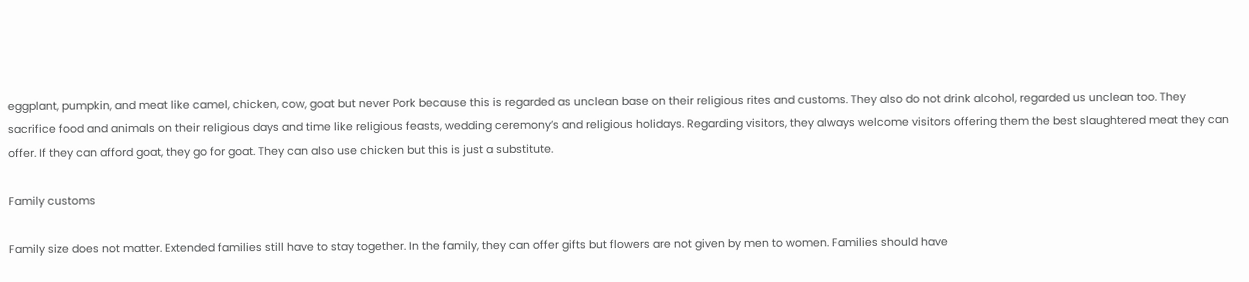eggplant, pumpkin, and meat like camel, chicken, cow, goat but never Pork because this is regarded as unclean base on their religious rites and customs. They also do not drink alcohol, regarded us unclean too. They sacrifice food and animals on their religious days and time like religious feasts, wedding ceremony’s and religious holidays. Regarding visitors, they always welcome visitors offering them the best slaughtered meat they can offer. If they can afford goat, they go for goat. They can also use chicken but this is just a substitute.

Family customs

Family size does not matter. Extended families still have to stay together. In the family, they can offer gifts but flowers are not given by men to women. Families should have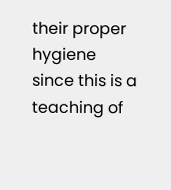their proper hygiene since this is a teaching of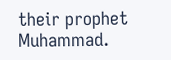their prophet Muhammad.